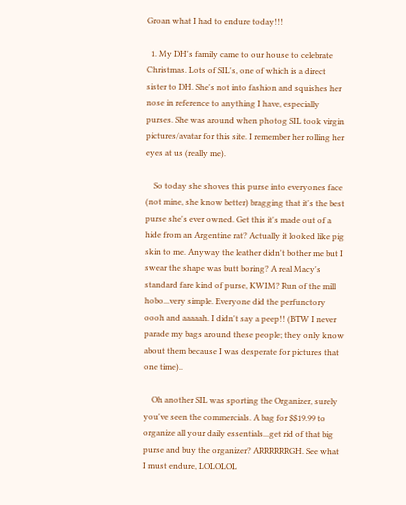Groan what I had to endure today!!!

  1. My DH's family came to our house to celebrate Christmas. Lots of SIL's, one of which is a direct sister to DH. She's not into fashion and squishes her nose in reference to anything I have, especially purses. She was around when photog SIL took virgin pictures/avatar for this site. I remember her rolling her eyes at us (really me).

    So today she shoves this purse into everyones face (not mine, she know better) bragging that it's the best purse she's ever owned. Get this it's made out of a hide from an Argentine rat? Actually it looked like pig skin to me. Anyway the leather didn't bother me but I swear the shape was butt boring? A real Macy's standard fare kind of purse, KWIM? Run of the mill hobo...very simple. Everyone did the perfunctory oooh and aaaaah. I didn't say a peep!! (BTW I never parade my bags around these people; they only know about them because I was desperate for pictures that one time)..

    Oh another SIL was sporting the Organizer, surely you've seen the commercials. A bag for $$19.99 to organize all your daily essentials...get rid of that big purse and buy the organizer? ARRRRRRGH. See what I must endure, LOLOLOL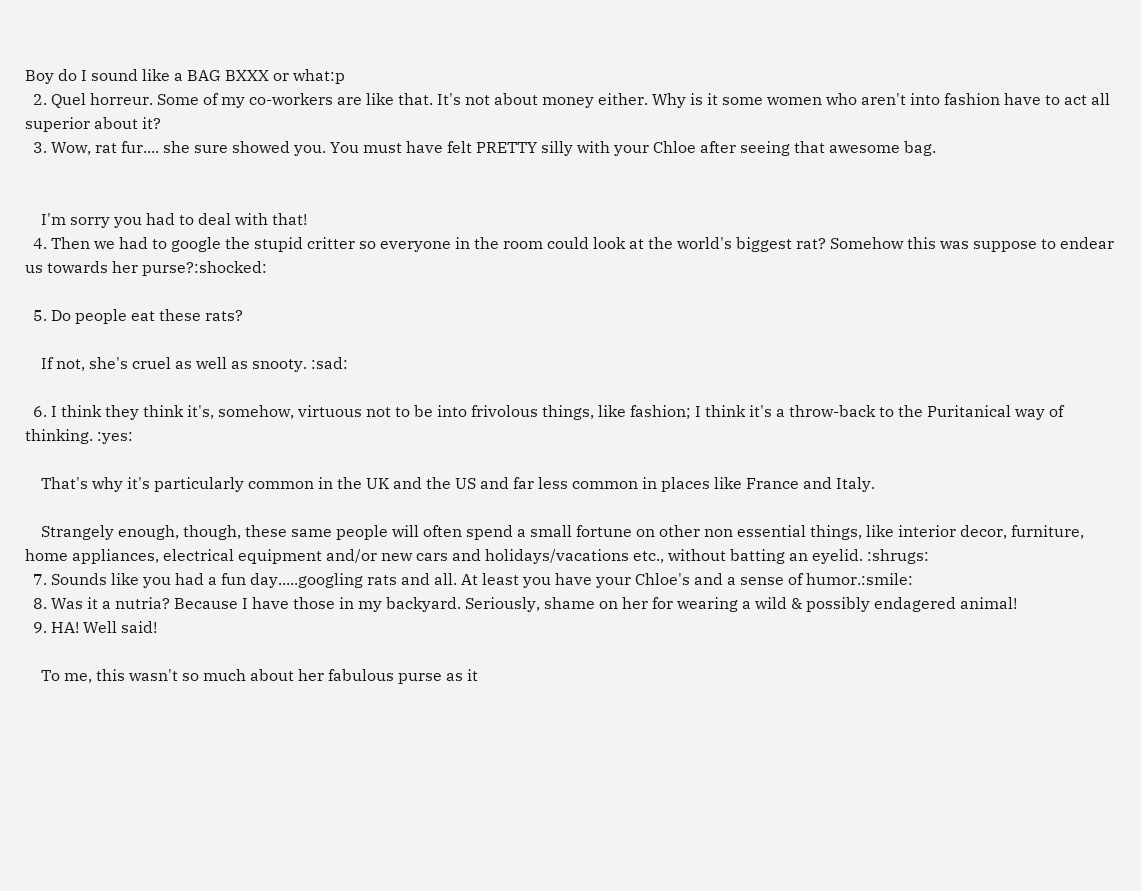Boy do I sound like a BAG BXXX or what:p
  2. Quel horreur. Some of my co-workers are like that. It's not about money either. Why is it some women who aren't into fashion have to act all superior about it?
  3. Wow, rat fur.... she sure showed you. You must have felt PRETTY silly with your Chloe after seeing that awesome bag.


    I'm sorry you had to deal with that!
  4. Then we had to google the stupid critter so everyone in the room could look at the world's biggest rat? Somehow this was suppose to endear us towards her purse?:shocked:

  5. Do people eat these rats?

    If not, she's cruel as well as snooty. :sad:

  6. I think they think it's, somehow, virtuous not to be into frivolous things, like fashion; I think it's a throw-back to the Puritanical way of thinking. :yes:

    That's why it's particularly common in the UK and the US and far less common in places like France and Italy.

    Strangely enough, though, these same people will often spend a small fortune on other non essential things, like interior decor, furniture, home appliances, electrical equipment and/or new cars and holidays/vacations etc., without batting an eyelid. :shrugs:
  7. Sounds like you had a fun day.....googling rats and all. At least you have your Chloe's and a sense of humor.:smile:
  8. Was it a nutria? Because I have those in my backyard. Seriously, shame on her for wearing a wild & possibly endagered animal!
  9. HA! Well said!

    To me, this wasn't so much about her fabulous purse as it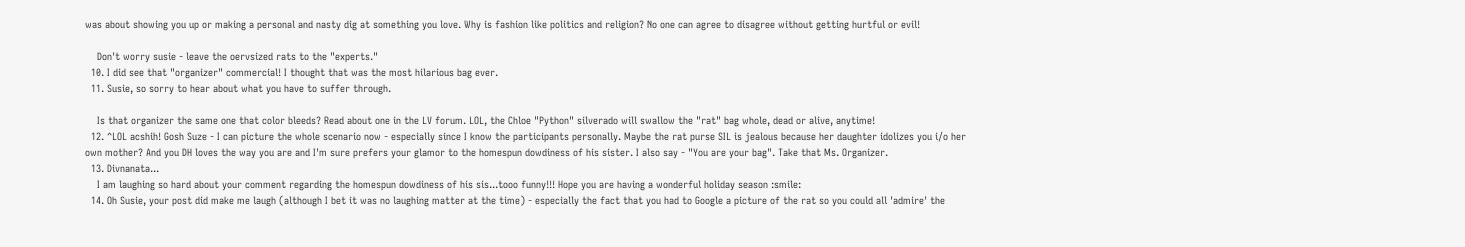was about showing you up or making a personal and nasty dig at something you love. Why is fashion like politics and religion? No one can agree to disagree without getting hurtful or evil!

    Don't worry susie - leave the oervsized rats to the "experts."
  10. I did see that "organizer" commercial! I thought that was the most hilarious bag ever.
  11. Susie, so sorry to hear about what you have to suffer through.

    Is that organizer the same one that color bleeds? Read about one in the LV forum. LOL, the Chloe "Python" silverado will swallow the "rat" bag whole, dead or alive, anytime!
  12. ^LOL acshih! Gosh Suze - I can picture the whole scenario now - especially since I know the participants personally. Maybe the rat purse SIL is jealous because her daughter idolizes you i/o her own mother? And you DH loves the way you are and I'm sure prefers your glamor to the homespun dowdiness of his sister. I also say - "You are your bag". Take that Ms. Organizer.
  13. Divnanata...
    I am laughing so hard about your comment regarding the homespun dowdiness of his sis...tooo funny!!! Hope you are having a wonderful holiday season :smile:
  14. Oh Susie, your post did make me laugh (although I bet it was no laughing matter at the time) - especially the fact that you had to Google a picture of the rat so you could all 'admire' the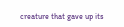creature that gave up its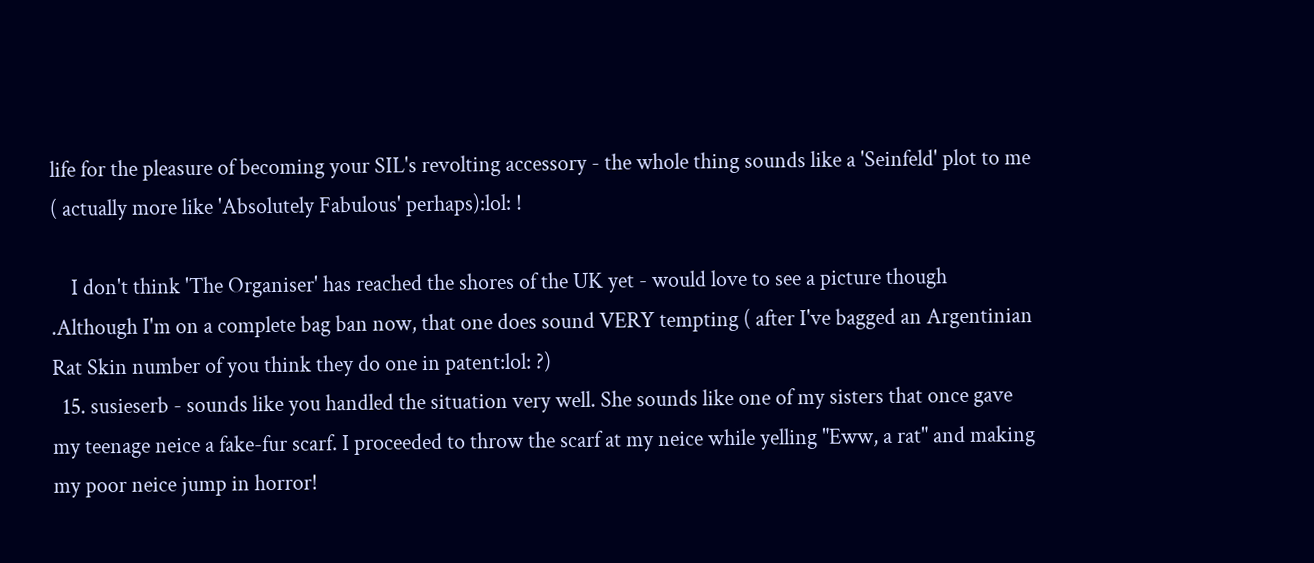life for the pleasure of becoming your SIL's revolting accessory - the whole thing sounds like a 'Seinfeld' plot to me ( actually more like 'Absolutely Fabulous' perhaps):lol: !

    I don't think 'The Organiser' has reached the shores of the UK yet - would love to see a picture though .Although I'm on a complete bag ban now, that one does sound VERY tempting ( after I've bagged an Argentinian Rat Skin number of you think they do one in patent:lol: ?)
  15. susieserb - sounds like you handled the situation very well. She sounds like one of my sisters that once gave my teenage neice a fake-fur scarf. I proceeded to throw the scarf at my neice while yelling "Eww, a rat" and making my poor neice jump in horror!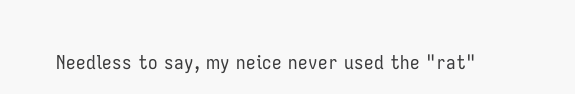Needless to say, my neice never used the "rat"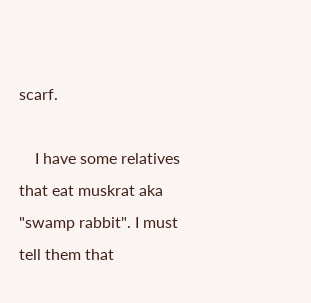scarf.

    I have some relatives that eat muskrat aka "swamp rabbit". I must tell them that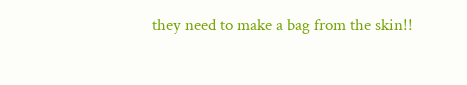they need to make a bag from the skin!!